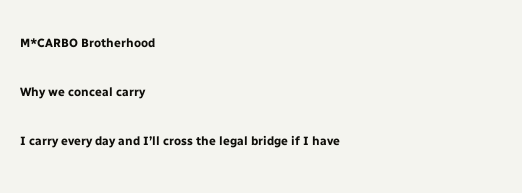M*CARBO Brotherhood

Why we conceal carry

I carry every day and I’ll cross the legal bridge if I have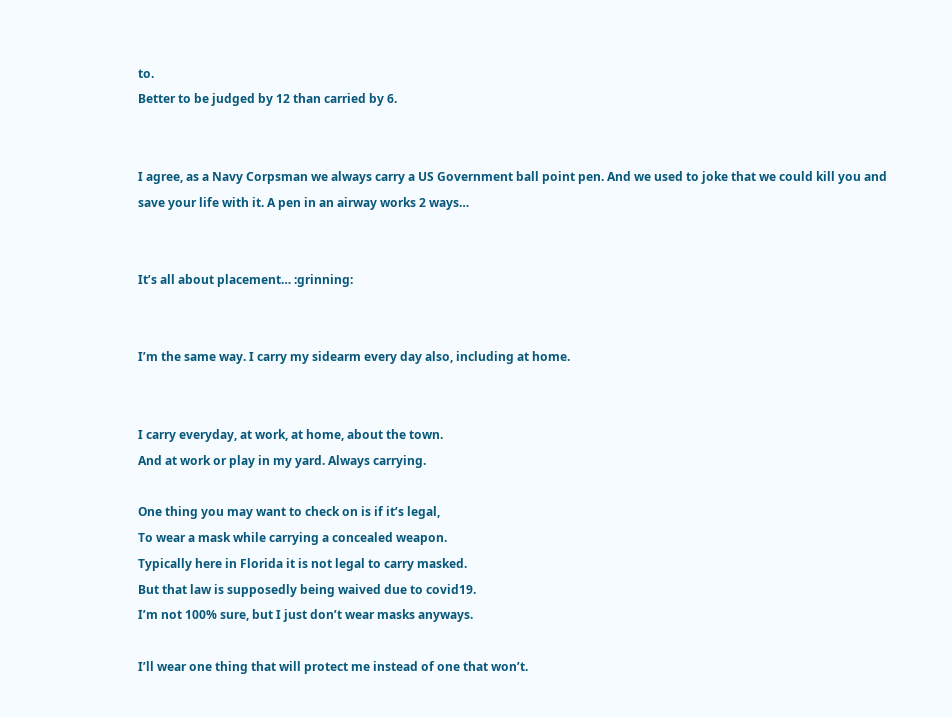to.
Better to be judged by 12 than carried by 6.


I agree, as a Navy Corpsman we always carry a US Government ball point pen. And we used to joke that we could kill you and save your life with it. A pen in an airway works 2 ways…


It’s all about placement… :grinning:


I’m the same way. I carry my sidearm every day also, including at home.


I carry everyday, at work, at home, about the town.
And at work or play in my yard. Always carrying.

One thing you may want to check on is if it’s legal,
To wear a mask while carrying a concealed weapon.
Typically here in Florida it is not legal to carry masked.
But that law is supposedly being waived due to covid19.
I’m not 100% sure, but I just don’t wear masks anyways.

I’ll wear one thing that will protect me instead of one that won’t.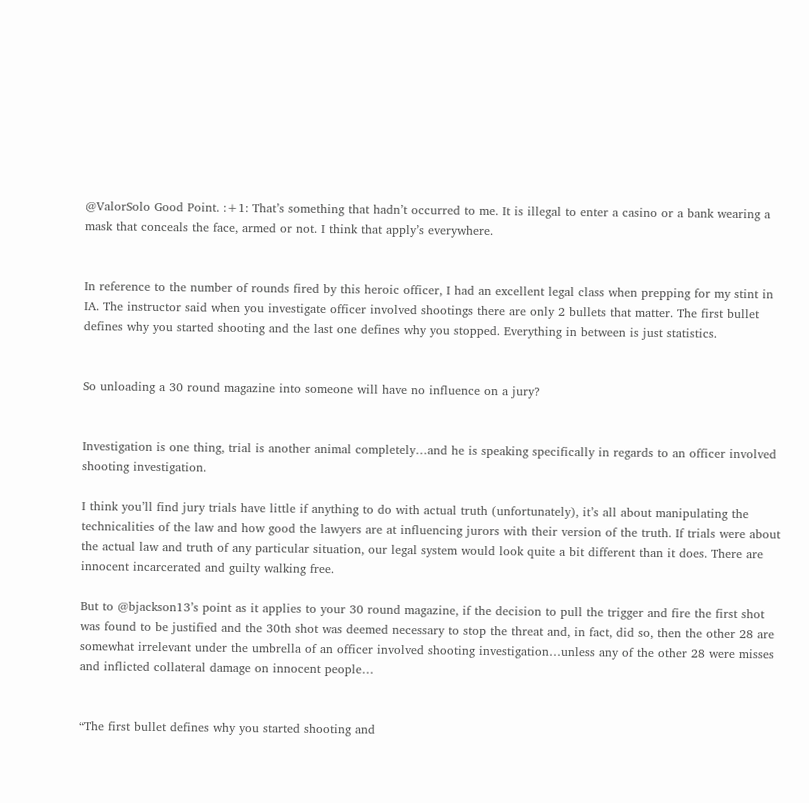@ValorSolo Good Point. :+1: That’s something that hadn’t occurred to me. It is illegal to enter a casino or a bank wearing a mask that conceals the face, armed or not. I think that apply’s everywhere.


In reference to the number of rounds fired by this heroic officer, I had an excellent legal class when prepping for my stint in IA. The instructor said when you investigate officer involved shootings there are only 2 bullets that matter. The first bullet defines why you started shooting and the last one defines why you stopped. Everything in between is just statistics.


So unloading a 30 round magazine into someone will have no influence on a jury?


Investigation is one thing, trial is another animal completely…and he is speaking specifically in regards to an officer involved shooting investigation.

I think you’ll find jury trials have little if anything to do with actual truth (unfortunately), it’s all about manipulating the technicalities of the law and how good the lawyers are at influencing jurors with their version of the truth. If trials were about the actual law and truth of any particular situation, our legal system would look quite a bit different than it does. There are innocent incarcerated and guilty walking free.

But to @bjackson13’s point as it applies to your 30 round magazine, if the decision to pull the trigger and fire the first shot was found to be justified and the 30th shot was deemed necessary to stop the threat and, in fact, did so, then the other 28 are somewhat irrelevant under the umbrella of an officer involved shooting investigation…unless any of the other 28 were misses and inflicted collateral damage on innocent people…


“The first bullet defines why you started shooting and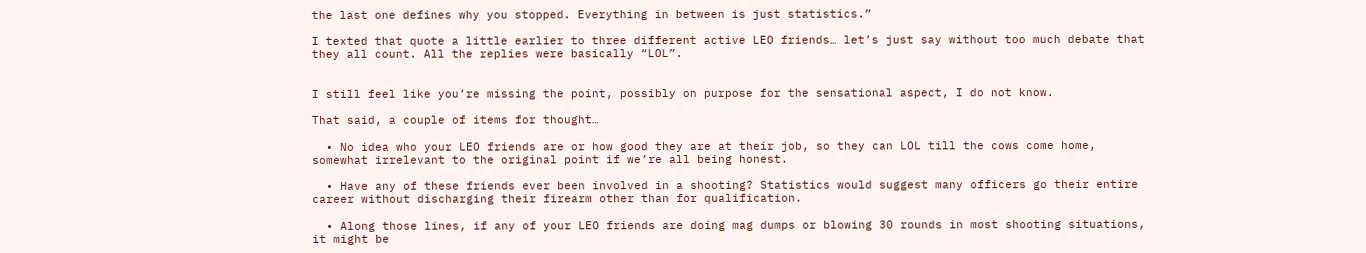the last one defines why you stopped. Everything in between is just statistics.”

I texted that quote a little earlier to three different active LEO friends… let’s just say without too much debate that they all count. All the replies were basically “LOL”.


I still feel like you’re missing the point, possibly on purpose for the sensational aspect, I do not know.

That said, a couple of items for thought…

  • No idea who your LEO friends are or how good they are at their job, so they can LOL till the cows come home, somewhat irrelevant to the original point if we’re all being honest.

  • Have any of these friends ever been involved in a shooting? Statistics would suggest many officers go their entire career without discharging their firearm other than for qualification.

  • Along those lines, if any of your LEO friends are doing mag dumps or blowing 30 rounds in most shooting situations, it might be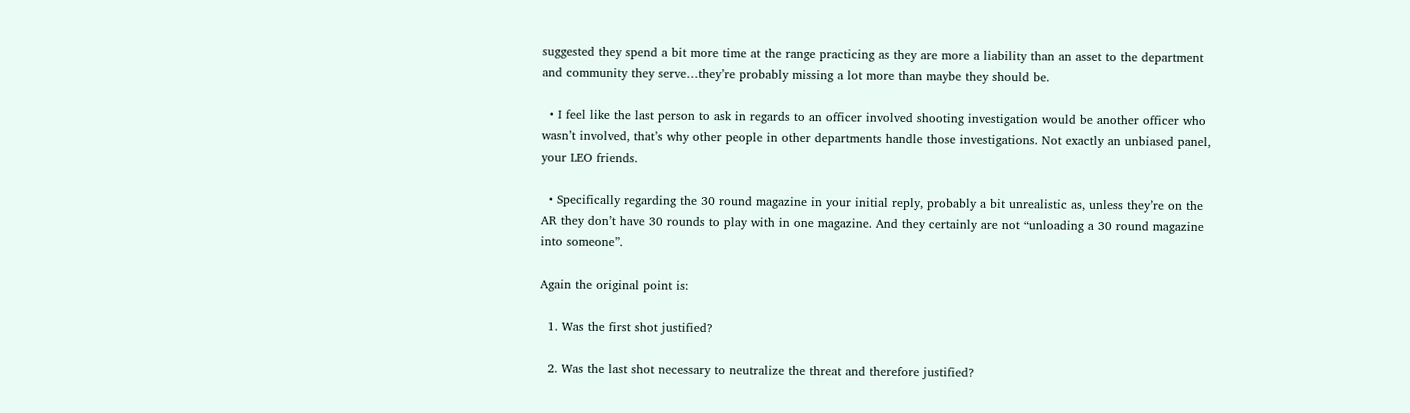suggested they spend a bit more time at the range practicing as they are more a liability than an asset to the department and community they serve…they’re probably missing a lot more than maybe they should be.

  • I feel like the last person to ask in regards to an officer involved shooting investigation would be another officer who wasn’t involved, that’s why other people in other departments handle those investigations. Not exactly an unbiased panel, your LEO friends.

  • Specifically regarding the 30 round magazine in your initial reply, probably a bit unrealistic as, unless they’re on the AR they don’t have 30 rounds to play with in one magazine. And they certainly are not “unloading a 30 round magazine into someone”.

Again the original point is:

  1. Was the first shot justified?

  2. Was the last shot necessary to neutralize the threat and therefore justified?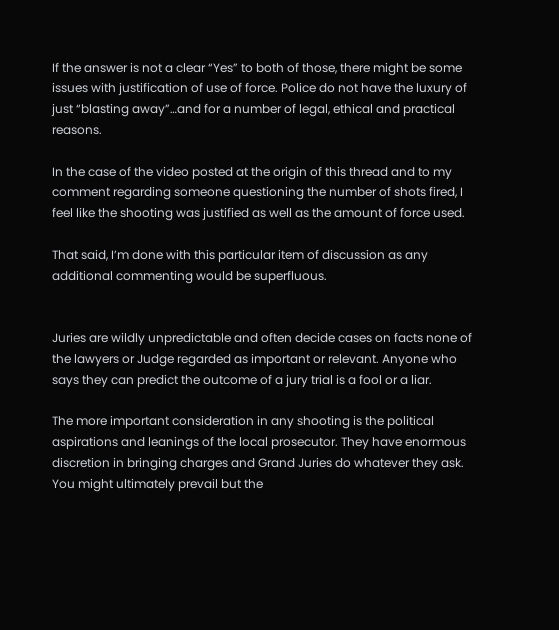If the answer is not a clear “Yes” to both of those, there might be some issues with justification of use of force. Police do not have the luxury of just “blasting away”…and for a number of legal, ethical and practical reasons.

In the case of the video posted at the origin of this thread and to my comment regarding someone questioning the number of shots fired, I feel like the shooting was justified as well as the amount of force used.

That said, I’m done with this particular item of discussion as any additional commenting would be superfluous.


Juries are wildly unpredictable and often decide cases on facts none of the lawyers or Judge regarded as important or relevant. Anyone who says they can predict the outcome of a jury trial is a fool or a liar.

The more important consideration in any shooting is the political aspirations and leanings of the local prosecutor. They have enormous discretion in bringing charges and Grand Juries do whatever they ask. You might ultimately prevail but the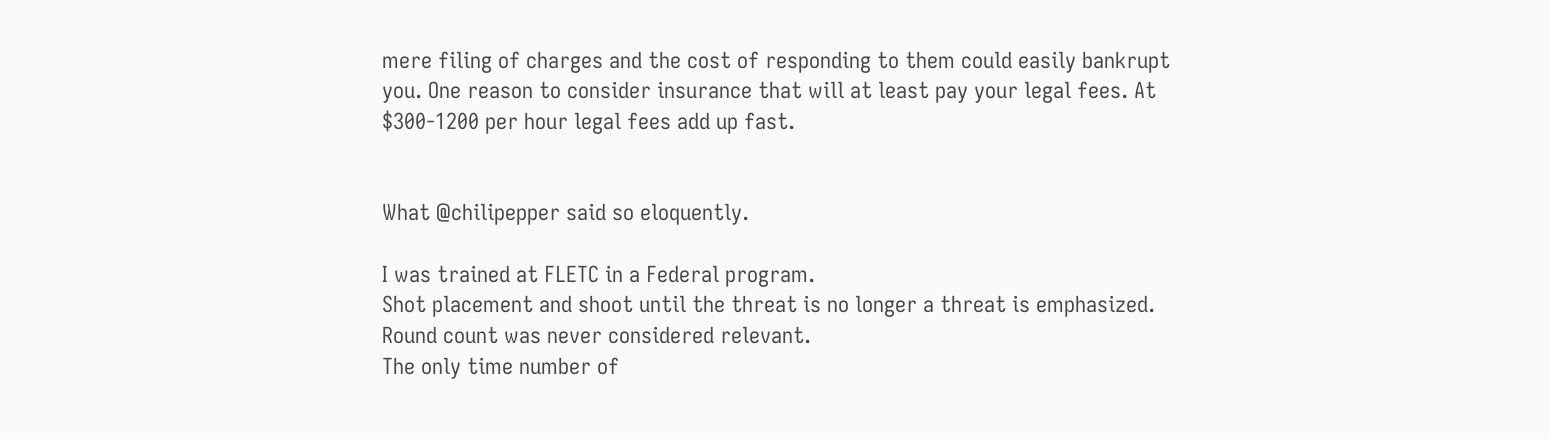mere filing of charges and the cost of responding to them could easily bankrupt you. One reason to consider insurance that will at least pay your legal fees. At $300-1200 per hour legal fees add up fast.


What @chilipepper said so eloquently.

I was trained at FLETC in a Federal program.
Shot placement and shoot until the threat is no longer a threat is emphasized.
Round count was never considered relevant.
The only time number of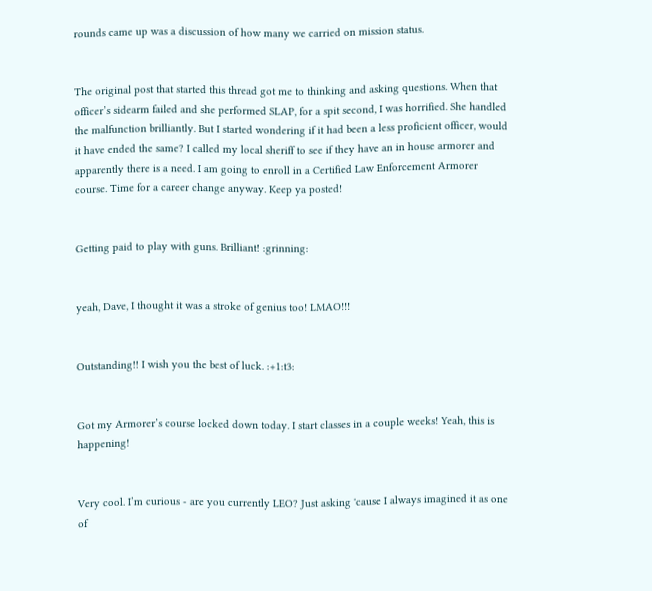rounds came up was a discussion of how many we carried on mission status.


The original post that started this thread got me to thinking and asking questions. When that officer’s sidearm failed and she performed SLAP, for a spit second, I was horrified. She handled the malfunction brilliantly. But I started wondering if it had been a less proficient officer, would it have ended the same? I called my local sheriff to see if they have an in house armorer and apparently there is a need. I am going to enroll in a Certified Law Enforcement Armorer course. Time for a career change anyway. Keep ya posted!


Getting paid to play with guns. Brilliant! :grinning:


yeah, Dave, I thought it was a stroke of genius too! LMAO!!!


Outstanding!! I wish you the best of luck. :+1:t3:


Got my Armorer’s course locked down today. I start classes in a couple weeks! Yeah, this is happening!


Very cool. I’m curious - are you currently LEO? Just asking 'cause I always imagined it as one of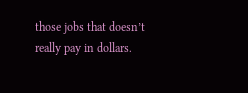those jobs that doesn’t really pay in dollars.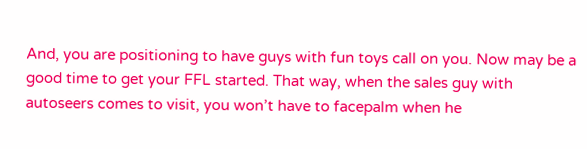And, you are positioning to have guys with fun toys call on you. Now may be a good time to get your FFL started. That way, when the sales guy with autoseers comes to visit, you won’t have to facepalm when he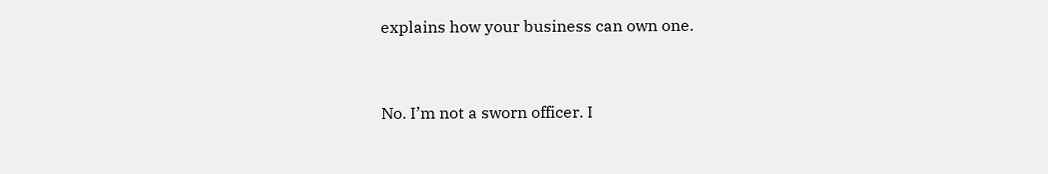explains how your business can own one.


No. I’m not a sworn officer. I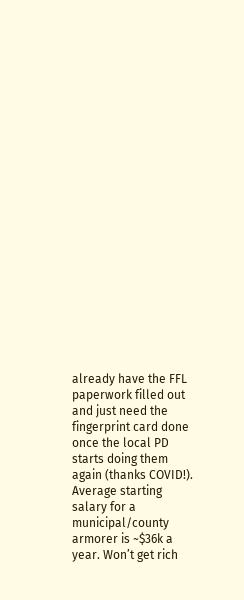already have the FFL paperwork filled out and just need the fingerprint card done once the local PD starts doing them again (thanks COVID!).
Average starting salary for a municipal/county armorer is ~$36k a year. Won’t get rich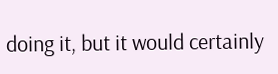doing it, but it would certainly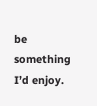be something I’d enjoy.